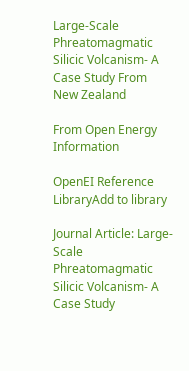Large-Scale Phreatomagmatic Silicic Volcanism- A Case Study From New Zealand

From Open Energy Information

OpenEI Reference LibraryAdd to library

Journal Article: Large-Scale Phreatomagmatic Silicic Volcanism- A Case Study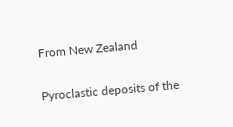From New Zealand

Pyroclastic deposits of the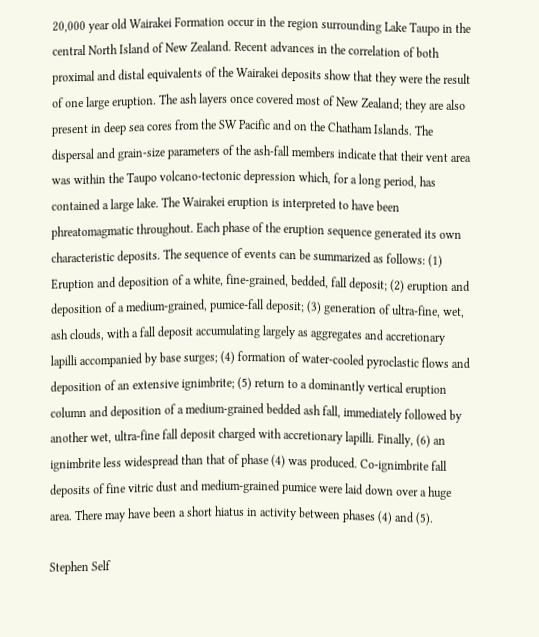20,000 year old Wairakei Formation occur in the region surrounding Lake Taupo in the central North Island of New Zealand. Recent advances in the correlation of both proximal and distal equivalents of the Wairakei deposits show that they were the result of one large eruption. The ash layers once covered most of New Zealand; they are also present in deep sea cores from the SW Pacific and on the Chatham Islands. The dispersal and grain-size parameters of the ash-fall members indicate that their vent area was within the Taupo volcano-tectonic depression which, for a long period, has contained a large lake. The Wairakei eruption is interpreted to have been phreatomagmatic throughout. Each phase of the eruption sequence generated its own characteristic deposits. The sequence of events can be summarized as follows: (1) Eruption and deposition of a white, fine-grained, bedded, fall deposit; (2) eruption and deposition of a medium-grained, pumice-fall deposit; (3) generation of ultra-fine, wet, ash clouds, with a fall deposit accumulating largely as aggregates and accretionary lapilli accompanied by base surges; (4) formation of water-cooled pyroclastic flows and deposition of an extensive ignimbrite; (5) return to a dominantly vertical eruption column and deposition of a medium-grained bedded ash fall, immediately followed by another wet, ultra-fine fall deposit charged with accretionary lapilli. Finally, (6) an ignimbrite less widespread than that of phase (4) was produced. Co-ignimbrite fall deposits of fine vitric dust and medium-grained pumice were laid down over a huge area. There may have been a short hiatus in activity between phases (4) and (5).

Stephen Self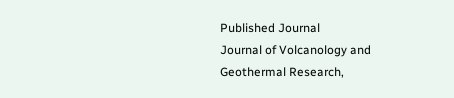Published Journal
Journal of Volcanology and Geothermal Research,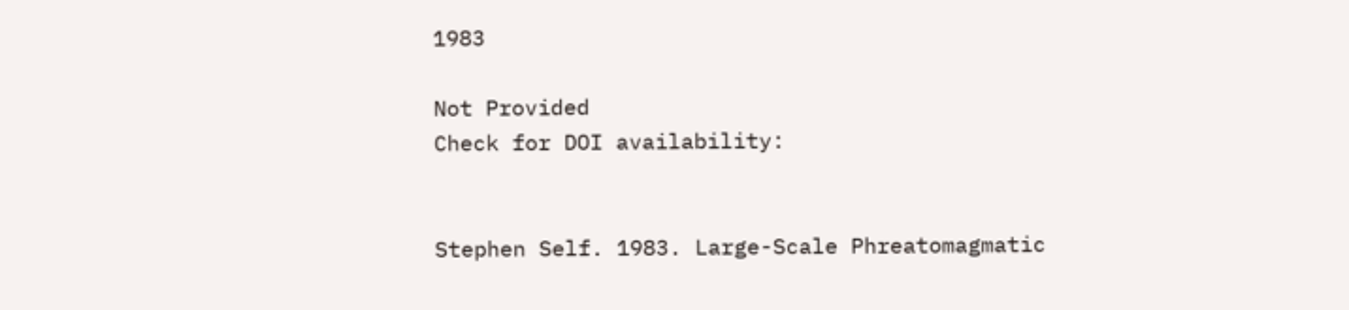1983

Not Provided
Check for DOI availability:


Stephen Self. 1983. Large-Scale Phreatomagmatic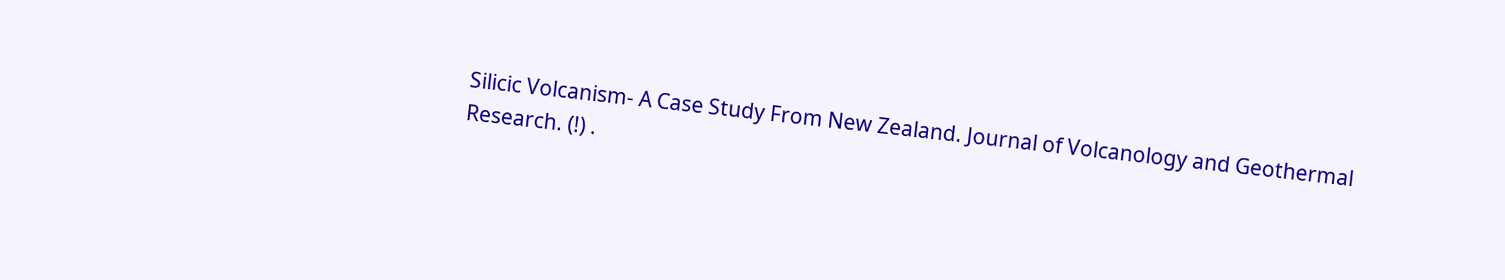Silicic Volcanism- A Case Study From New Zealand. Journal of Volcanology and Geothermal Research. (!) .